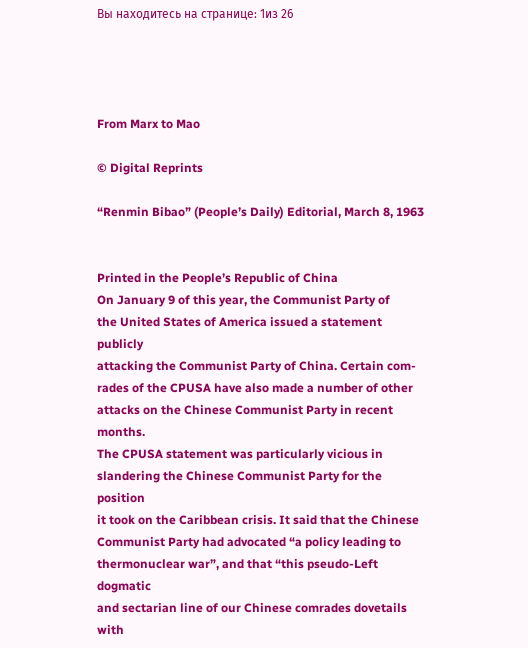Вы находитесь на странице: 1из 26




From Marx to Mao

© Digital Reprints

“Renmin Bibao” (People’s Daily) Editorial, March 8, 1963


Printed in the People’s Republic of China
On January 9 of this year, the Communist Party of
the United States of America issued a statement publicly
attacking the Communist Party of China. Certain com-
rades of the CPUSA have also made a number of other
attacks on the Chinese Communist Party in recent months.
The CPUSA statement was particularly vicious in
slandering the Chinese Communist Party for the position
it took on the Caribbean crisis. It said that the Chinese
Communist Party had advocated “a policy leading to
thermonuclear war”, and that “this pseudo-Left dogmatic
and sectarian line of our Chinese comrades dovetails with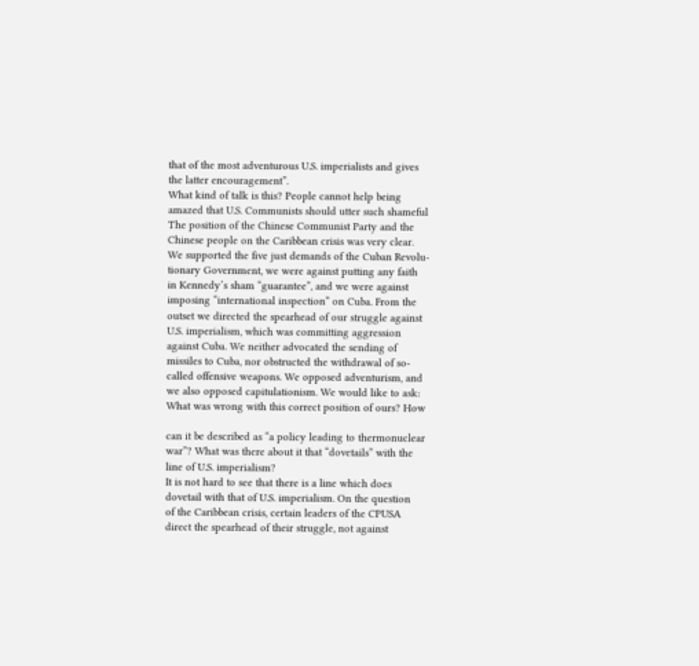that of the most adventurous U.S. imperialists and gives
the latter encouragement”.
What kind of talk is this? People cannot help being
amazed that U.S. Communists should utter such shameful
The position of the Chinese Communist Party and the
Chinese people on the Caribbean crisis was very clear.
We supported the five just demands of the Cuban Revolu-
tionary Government, we were against putting any faith
in Kennedy’s sham “guarantee”, and we were against
imposing “international inspection” on Cuba. From the
outset we directed the spearhead of our struggle against
U.S. imperialism, which was committing aggression
against Cuba. We neither advocated the sending of
missiles to Cuba, nor obstructed the withdrawal of so-
called offensive weapons. We opposed adventurism, and
we also opposed capitulationism. We would like to ask:
What was wrong with this correct position of ours? How

can it be described as “a policy leading to thermonuclear
war”? What was there about it that “dovetails” with the
line of U.S. imperialism?
It is not hard to see that there is a line which does
dovetail with that of U.S. imperialism. On the question
of the Caribbean crisis, certain leaders of the CPUSA
direct the spearhead of their struggle, not against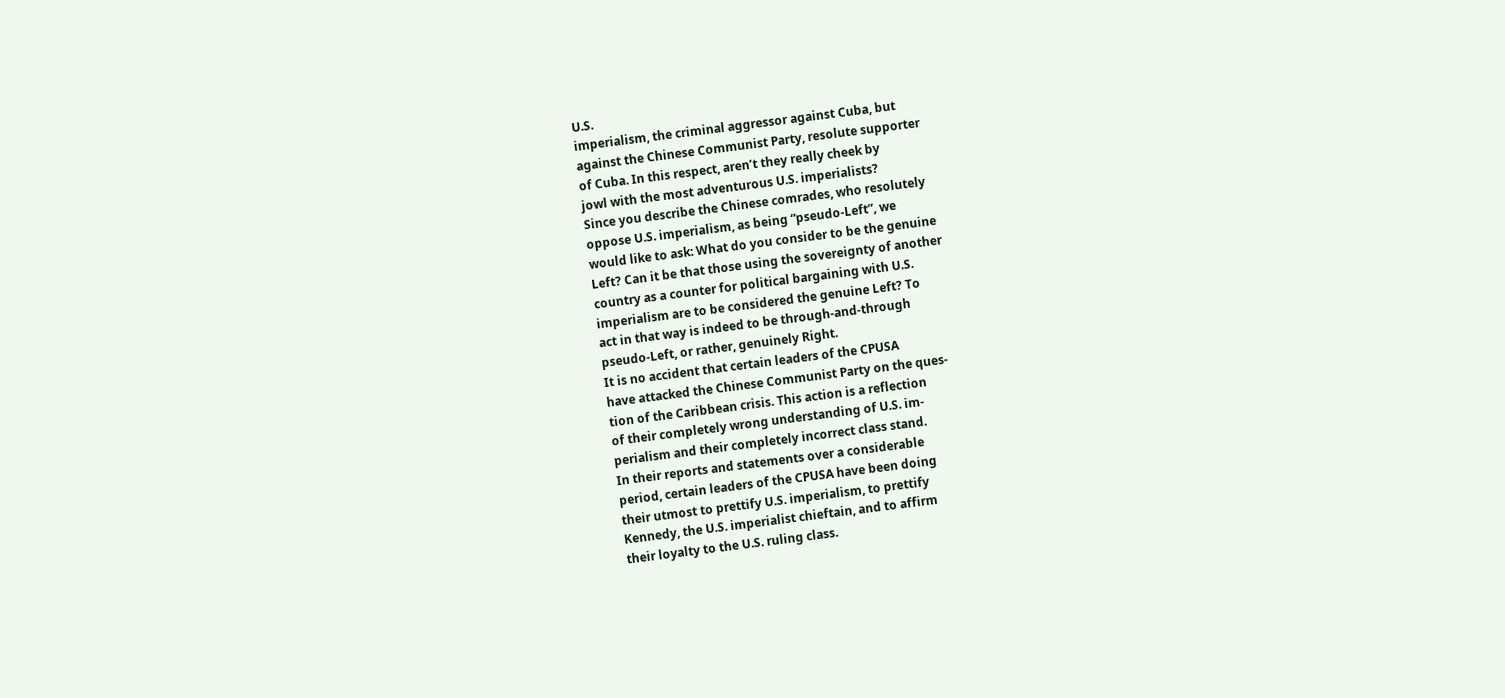U.S.
imperialism, the criminal aggressor against Cuba, but
against the Chinese Communist Party, resolute supporter
of Cuba. In this respect, aren’t they really cheek by
jowl with the most adventurous U.S. imperialists?
Since you describe the Chinese comrades, who resolutely
oppose U.S. imperialism, as being “pseudo-Left”, we
would like to ask: What do you consider to be the genuine
Left? Can it be that those using the sovereignty of another
country as a counter for political bargaining with U.S.
imperialism are to be considered the genuine Left? To
act in that way is indeed to be through-and-through
pseudo-Left, or rather, genuinely Right.
It is no accident that certain leaders of the CPUSA
have attacked the Chinese Communist Party on the ques-
tion of the Caribbean crisis. This action is a reflection
of their completely wrong understanding of U.S. im-
perialism and their completely incorrect class stand.
In their reports and statements over a considerable
period, certain leaders of the CPUSA have been doing
their utmost to prettify U.S. imperialism, to prettify
Kennedy, the U.S. imperialist chieftain, and to affirm
their loyalty to the U.S. ruling class.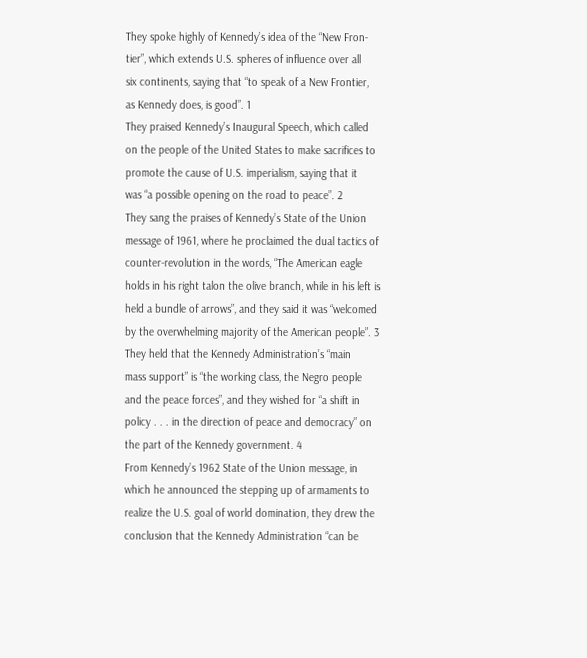They spoke highly of Kennedy’s idea of the “New Fron-
tier”, which extends U.S. spheres of influence over all
six continents, saying that “to speak of a New Frontier,
as Kennedy does, is good”. 1
They praised Kennedy’s Inaugural Speech, which called
on the people of the United States to make sacrifices to
promote the cause of U.S. imperialism, saying that it
was “a possible opening on the road to peace”. 2
They sang the praises of Kennedy’s State of the Union
message of 1961, where he proclaimed the dual tactics of
counter-revolution in the words, “The American eagle
holds in his right talon the olive branch, while in his left is
held a bundle of arrows”, and they said it was “welcomed
by the overwhelming majority of the American people”. 3
They held that the Kennedy Administration’s “main
mass support” is “the working class, the Negro people
and the peace forces”, and they wished for “a shift in
policy . . . in the direction of peace and democracy” on
the part of the Kennedy government. 4
From Kennedy’s 1962 State of the Union message, in
which he announced the stepping up of armaments to
realize the U.S. goal of world domination, they drew the
conclusion that the Kennedy Administration “can be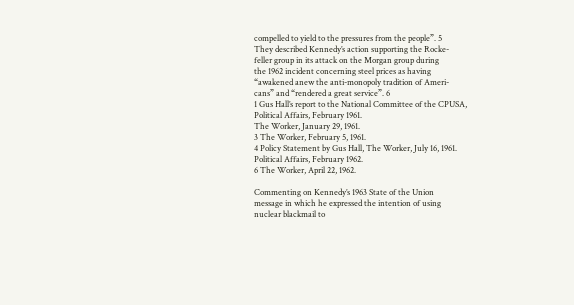compelled to yield to the pressures from the people”. 5
They described Kennedy’s action supporting the Rocke-
feller group in its attack on the Morgan group during
the 1962 incident concerning steel prices as having
“awakened anew the anti-monopoly tradition of Ameri-
cans” and “rendered a great service”. 6
1 Gus Hall’s report to the National Committee of the CPUSA,
Political Affairs, February 1961.
The Worker, January 29, 1961.
3 The Worker, February 5, 1961.
4 Policy Statement by Gus Hall, The Worker, July 16, 1961.
Political Affairs, February 1962.
6 The Worker, April 22, 1962.

Commenting on Kennedy’s 1963 State of the Union
message in which he expressed the intention of using
nuclear blackmail to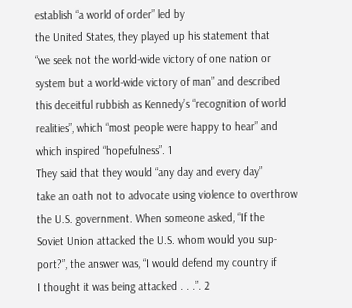establish “a world of order” led by
the United States, they played up his statement that
“we seek not the world-wide victory of one nation or
system but a world-wide victory of man” and described
this deceitful rubbish as Kennedy’s “recognition of world
realities”, which “most people were happy to hear” and
which inspired “hopefulness”. 1
They said that they would “any day and every day”
take an oath not to advocate using violence to overthrow
the U.S. government. When someone asked, “If the
Soviet Union attacked the U.S. whom would you sup-
port?”, the answer was, “I would defend my country if
I thought it was being attacked . . .”. 2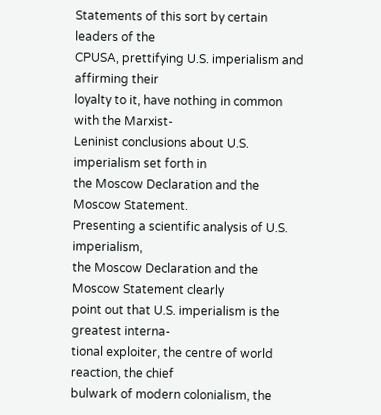Statements of this sort by certain leaders of the
CPUSA, prettifying U.S. imperialism and affirming their
loyalty to it, have nothing in common with the Marxist-
Leninist conclusions about U.S. imperialism set forth in
the Moscow Declaration and the Moscow Statement.
Presenting a scientific analysis of U.S. imperialism,
the Moscow Declaration and the Moscow Statement clearly
point out that U.S. imperialism is the greatest interna-
tional exploiter, the centre of world reaction, the chief
bulwark of modern colonialism, the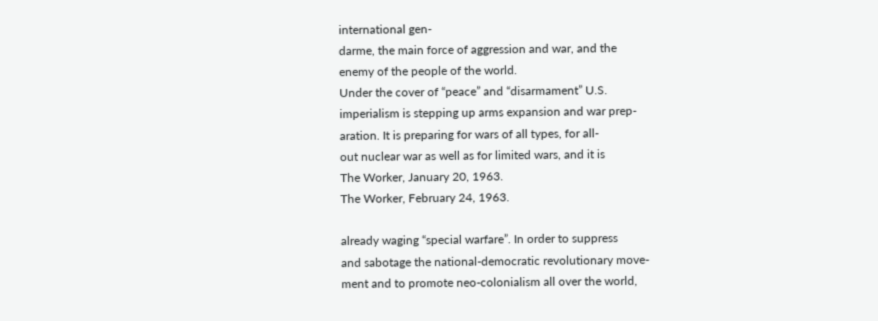international gen-
darme, the main force of aggression and war, and the
enemy of the people of the world.
Under the cover of “peace” and “disarmament” U.S.
imperialism is stepping up arms expansion and war prep-
aration. It is preparing for wars of all types, for all-
out nuclear war as well as for limited wars, and it is
The Worker, January 20, 1963.
The Worker, February 24, 1963.

already waging “special warfare”. In order to suppress
and sabotage the national-democratic revolutionary move-
ment and to promote neo-colonialism all over the world,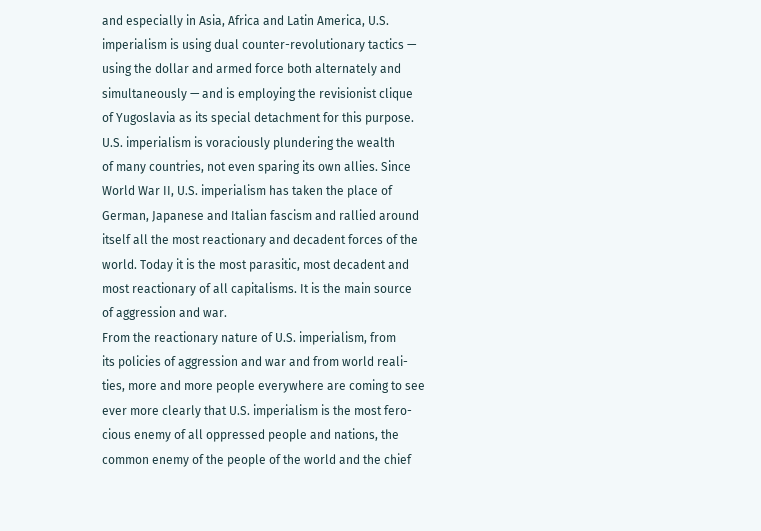and especially in Asia, Africa and Latin America, U.S.
imperialism is using dual counter-revolutionary tactics —
using the dollar and armed force both alternately and
simultaneously — and is employing the revisionist clique
of Yugoslavia as its special detachment for this purpose.
U.S. imperialism is voraciously plundering the wealth
of many countries, not even sparing its own allies. Since
World War II, U.S. imperialism has taken the place of
German, Japanese and Italian fascism and rallied around
itself all the most reactionary and decadent forces of the
world. Today it is the most parasitic, most decadent and
most reactionary of all capitalisms. It is the main source
of aggression and war.
From the reactionary nature of U.S. imperialism, from
its policies of aggression and war and from world reali-
ties, more and more people everywhere are coming to see
ever more clearly that U.S. imperialism is the most fero-
cious enemy of all oppressed people and nations, the
common enemy of the people of the world and the chief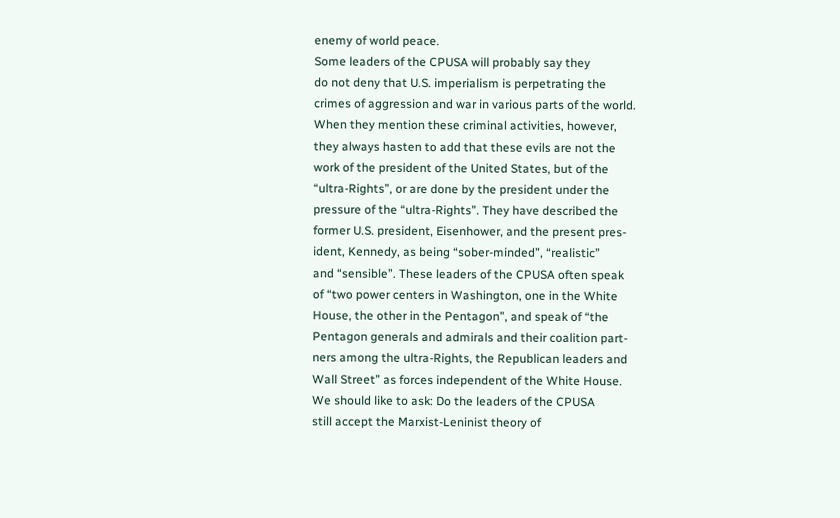enemy of world peace.
Some leaders of the CPUSA will probably say they
do not deny that U.S. imperialism is perpetrating the
crimes of aggression and war in various parts of the world.
When they mention these criminal activities, however,
they always hasten to add that these evils are not the
work of the president of the United States, but of the
“ultra-Rights”, or are done by the president under the
pressure of the “ultra-Rights”. They have described the
former U.S. president, Eisenhower, and the present pres-
ident, Kennedy, as being “sober-minded”, “realistic”
and “sensible”. These leaders of the CPUSA often speak
of “two power centers in Washington, one in the White
House, the other in the Pentagon”, and speak of “the
Pentagon generals and admirals and their coalition part-
ners among the ultra-Rights, the Republican leaders and
Wall Street” as forces independent of the White House.
We should like to ask: Do the leaders of the CPUSA
still accept the Marxist-Leninist theory of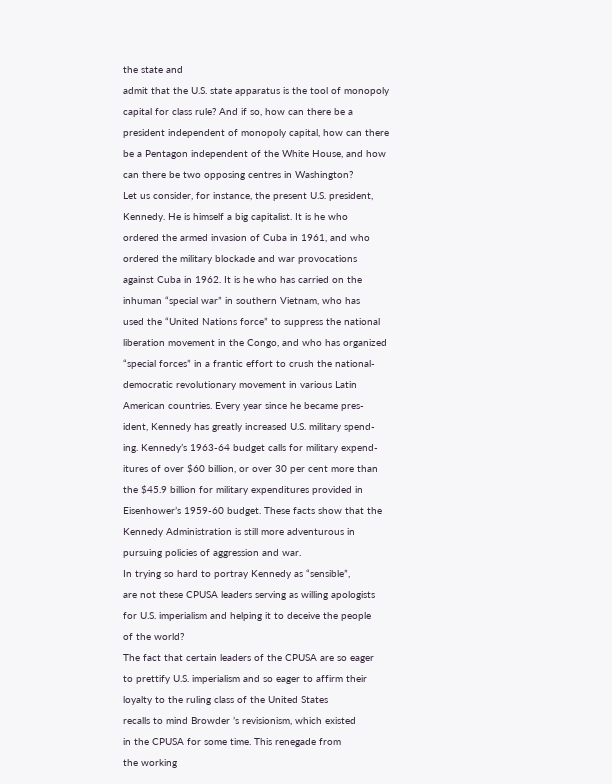the state and
admit that the U.S. state apparatus is the tool of monopoly
capital for class rule? And if so, how can there be a
president independent of monopoly capital, how can there
be a Pentagon independent of the White House, and how
can there be two opposing centres in Washington?
Let us consider, for instance, the present U.S. president,
Kennedy. He is himself a big capitalist. It is he who
ordered the armed invasion of Cuba in 1961, and who
ordered the military blockade and war provocations
against Cuba in 1962. It is he who has carried on the
inhuman “special war” in southern Vietnam, who has
used the “United Nations force” to suppress the national
liberation movement in the Congo, and who has organized
“special forces” in a frantic effort to crush the national-
democratic revolutionary movement in various Latin
American countries. Every year since he became pres-
ident, Kennedy has greatly increased U.S. military spend-
ing. Kennedy’s 1963-64 budget calls for military expend-
itures of over $60 billion, or over 30 per cent more than
the $45.9 billion for military expenditures provided in
Eisenhower’s 1959-60 budget. These facts show that the
Kennedy Administration is still more adventurous in
pursuing policies of aggression and war.
In trying so hard to portray Kennedy as “sensible”,
are not these CPUSA leaders serving as willing apologists
for U.S. imperialism and helping it to deceive the people
of the world?
The fact that certain leaders of the CPUSA are so eager
to prettify U.S. imperialism and so eager to affirm their
loyalty to the ruling class of the United States
recalls to mind Browder ’s revisionism, which existed
in the CPUSA for some time. This renegade from
the working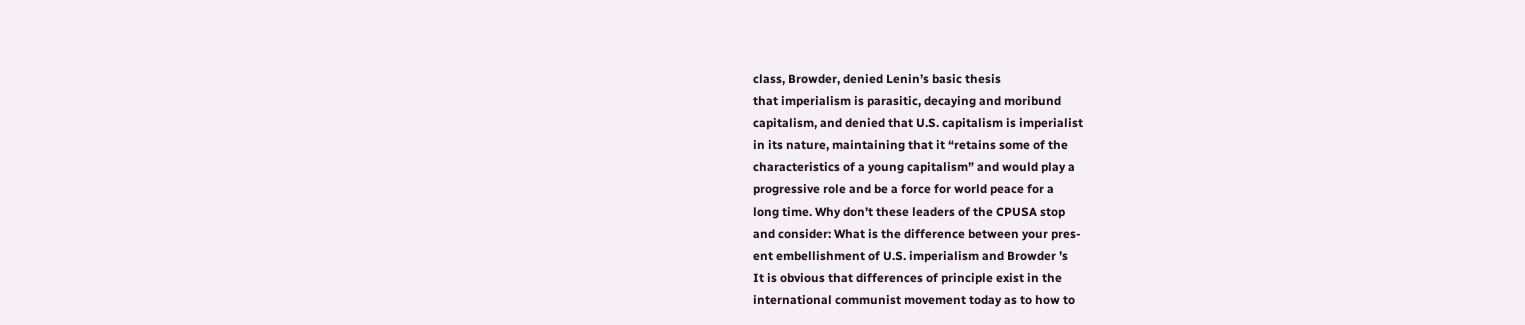class, Browder, denied Lenin’s basic thesis
that imperialism is parasitic, decaying and moribund
capitalism, and denied that U.S. capitalism is imperialist
in its nature, maintaining that it “retains some of the
characteristics of a young capitalism” and would play a
progressive role and be a force for world peace for a
long time. Why don’t these leaders of the CPUSA stop
and consider: What is the difference between your pres-
ent embellishment of U.S. imperialism and Browder ’s
It is obvious that differences of principle exist in the
international communist movement today as to how to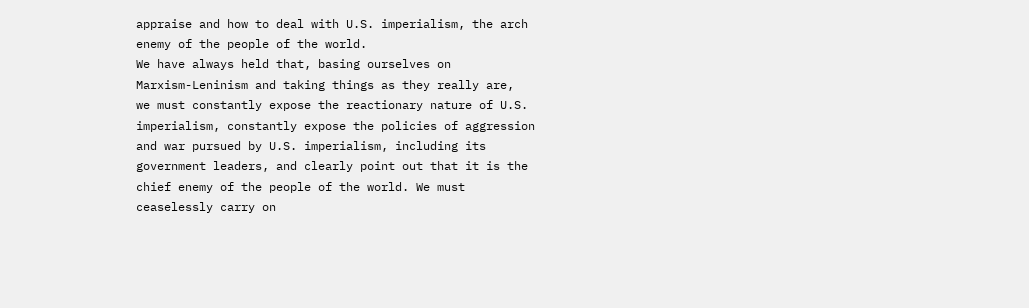appraise and how to deal with U.S. imperialism, the arch
enemy of the people of the world.
We have always held that, basing ourselves on
Marxism-Leninism and taking things as they really are,
we must constantly expose the reactionary nature of U.S.
imperialism, constantly expose the policies of aggression
and war pursued by U.S. imperialism, including its
government leaders, and clearly point out that it is the
chief enemy of the people of the world. We must
ceaselessly carry on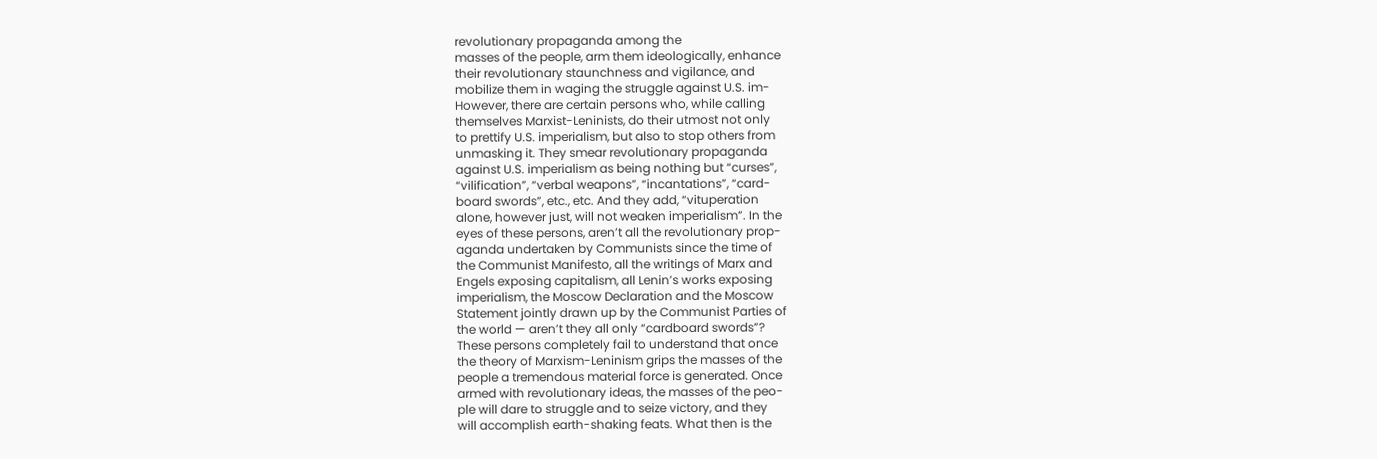revolutionary propaganda among the
masses of the people, arm them ideologically, enhance
their revolutionary staunchness and vigilance, and
mobilize them in waging the struggle against U.S. im-
However, there are certain persons who, while calling
themselves Marxist-Leninists, do their utmost not only
to prettify U.S. imperialism, but also to stop others from
unmasking it. They smear revolutionary propaganda
against U.S. imperialism as being nothing but “curses”,
“vilification”, “verbal weapons”, “incantations”, “card-
board swords”, etc., etc. And they add, “vituperation
alone, however just, will not weaken imperialism”. In the
eyes of these persons, aren’t all the revolutionary prop-
aganda undertaken by Communists since the time of
the Communist Manifesto, all the writings of Marx and
Engels exposing capitalism, all Lenin’s works exposing
imperialism, the Moscow Declaration and the Moscow
Statement jointly drawn up by the Communist Parties of
the world — aren’t they all only “cardboard swords”?
These persons completely fail to understand that once
the theory of Marxism-Leninism grips the masses of the
people a tremendous material force is generated. Once
armed with revolutionary ideas, the masses of the peo-
ple will dare to struggle and to seize victory, and they
will accomplish earth-shaking feats. What then is the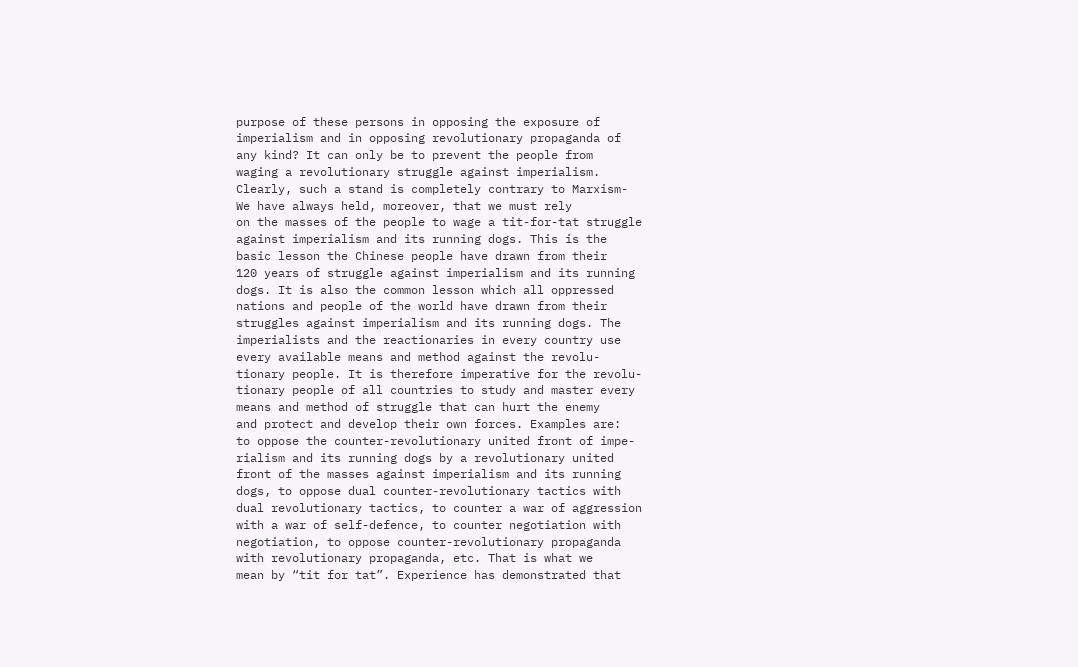purpose of these persons in opposing the exposure of
imperialism and in opposing revolutionary propaganda of
any kind? It can only be to prevent the people from
waging a revolutionary struggle against imperialism.
Clearly, such a stand is completely contrary to Marxism-
We have always held, moreover, that we must rely
on the masses of the people to wage a tit-for-tat struggle
against imperialism and its running dogs. This is the
basic lesson the Chinese people have drawn from their
120 years of struggle against imperialism and its running
dogs. It is also the common lesson which all oppressed
nations and people of the world have drawn from their
struggles against imperialism and its running dogs. The
imperialists and the reactionaries in every country use
every available means and method against the revolu-
tionary people. It is therefore imperative for the revolu-
tionary people of all countries to study and master every
means and method of struggle that can hurt the enemy
and protect and develop their own forces. Examples are:
to oppose the counter-revolutionary united front of impe-
rialism and its running dogs by a revolutionary united
front of the masses against imperialism and its running
dogs, to oppose dual counter-revolutionary tactics with
dual revolutionary tactics, to counter a war of aggression
with a war of self-defence, to counter negotiation with
negotiation, to oppose counter-revolutionary propaganda
with revolutionary propaganda, etc. That is what we
mean by “tit for tat”. Experience has demonstrated that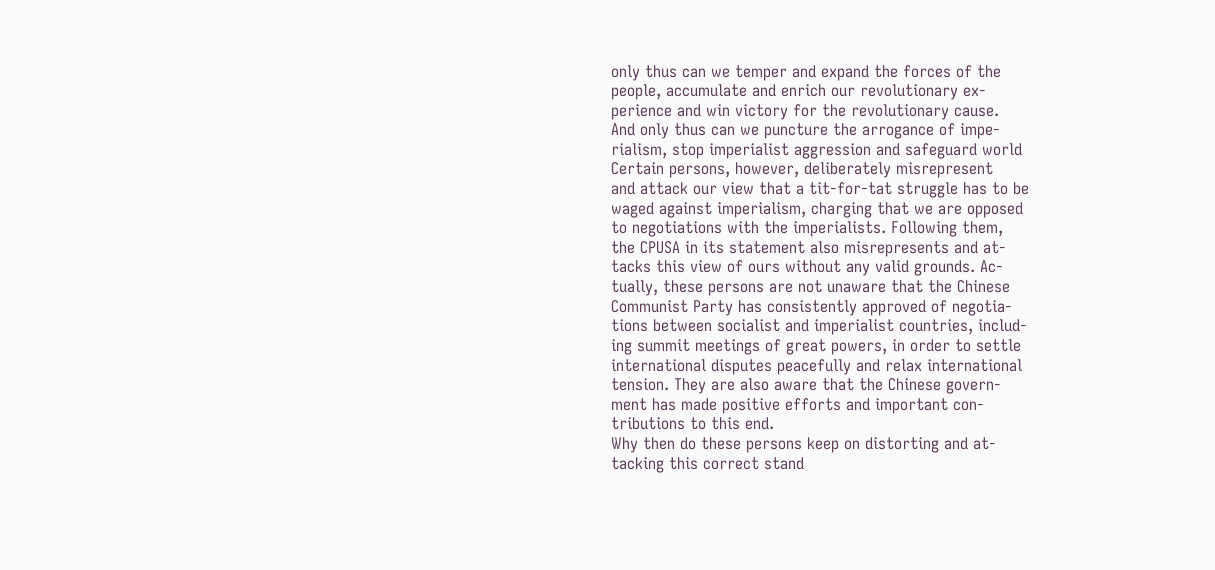only thus can we temper and expand the forces of the
people, accumulate and enrich our revolutionary ex-
perience and win victory for the revolutionary cause.
And only thus can we puncture the arrogance of impe-
rialism, stop imperialist aggression and safeguard world
Certain persons, however, deliberately misrepresent
and attack our view that a tit-for-tat struggle has to be
waged against imperialism, charging that we are opposed
to negotiations with the imperialists. Following them,
the CPUSA in its statement also misrepresents and at-
tacks this view of ours without any valid grounds. Ac-
tually, these persons are not unaware that the Chinese
Communist Party has consistently approved of negotia-
tions between socialist and imperialist countries, includ-
ing summit meetings of great powers, in order to settle
international disputes peacefully and relax international
tension. They are also aware that the Chinese govern-
ment has made positive efforts and important con-
tributions to this end.
Why then do these persons keep on distorting and at-
tacking this correct stand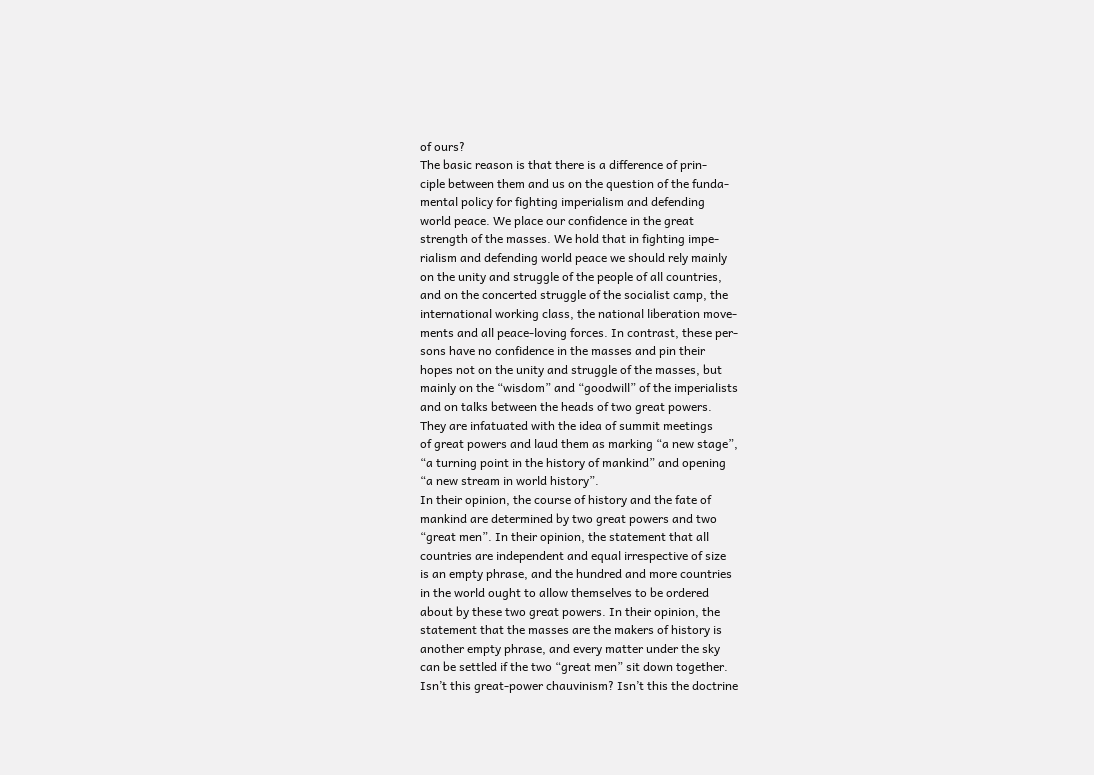of ours?
The basic reason is that there is a difference of prin-
ciple between them and us on the question of the funda-
mental policy for fighting imperialism and defending
world peace. We place our confidence in the great
strength of the masses. We hold that in fighting impe-
rialism and defending world peace we should rely mainly
on the unity and struggle of the people of all countries,
and on the concerted struggle of the socialist camp, the
international working class, the national liberation move-
ments and all peace-loving forces. In contrast, these per-
sons have no confidence in the masses and pin their
hopes not on the unity and struggle of the masses, but
mainly on the “wisdom” and “goodwill” of the imperialists
and on talks between the heads of two great powers.
They are infatuated with the idea of summit meetings
of great powers and laud them as marking “a new stage”,
“a turning point in the history of mankind” and opening
“a new stream in world history”.
In their opinion, the course of history and the fate of
mankind are determined by two great powers and two
“great men”. In their opinion, the statement that all
countries are independent and equal irrespective of size
is an empty phrase, and the hundred and more countries
in the world ought to allow themselves to be ordered
about by these two great powers. In their opinion, the
statement that the masses are the makers of history is
another empty phrase, and every matter under the sky
can be settled if the two “great men” sit down together.
Isn’t this great-power chauvinism? Isn’t this the doctrine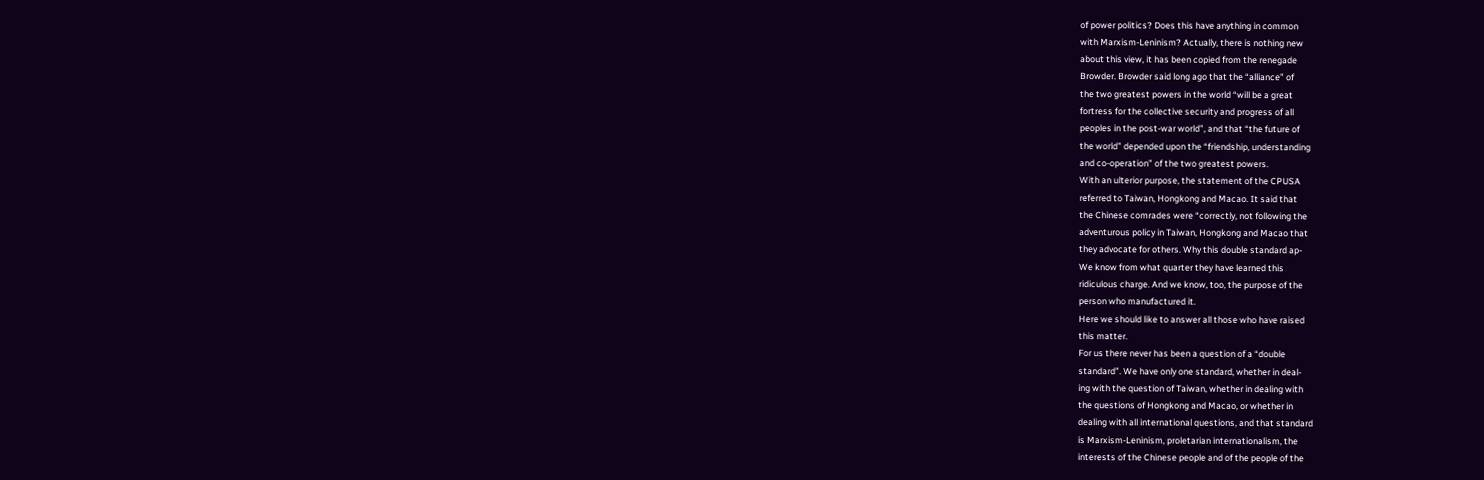of power politics? Does this have anything in common
with Marxism-Leninism? Actually, there is nothing new
about this view, it has been copied from the renegade
Browder. Browder said long ago that the “alliance” of
the two greatest powers in the world “will be a great
fortress for the collective security and progress of all
peoples in the post-war world”, and that “the future of
the world” depended upon the “friendship, understanding
and co-operation” of the two greatest powers.
With an ulterior purpose, the statement of the CPUSA
referred to Taiwan, Hongkong and Macao. It said that
the Chinese comrades were “correctly, not following the
adventurous policy in Taiwan, Hongkong and Macao that
they advocate for others. Why this double standard ap-
We know from what quarter they have learned this
ridiculous charge. And we know, too, the purpose of the
person who manufactured it.
Here we should like to answer all those who have raised
this matter.
For us there never has been a question of a “double
standard”. We have only one standard, whether in deal-
ing with the question of Taiwan, whether in dealing with
the questions of Hongkong and Macao, or whether in
dealing with all international questions, and that standard
is Marxism-Leninism, proletarian internationalism, the
interests of the Chinese people and of the people of the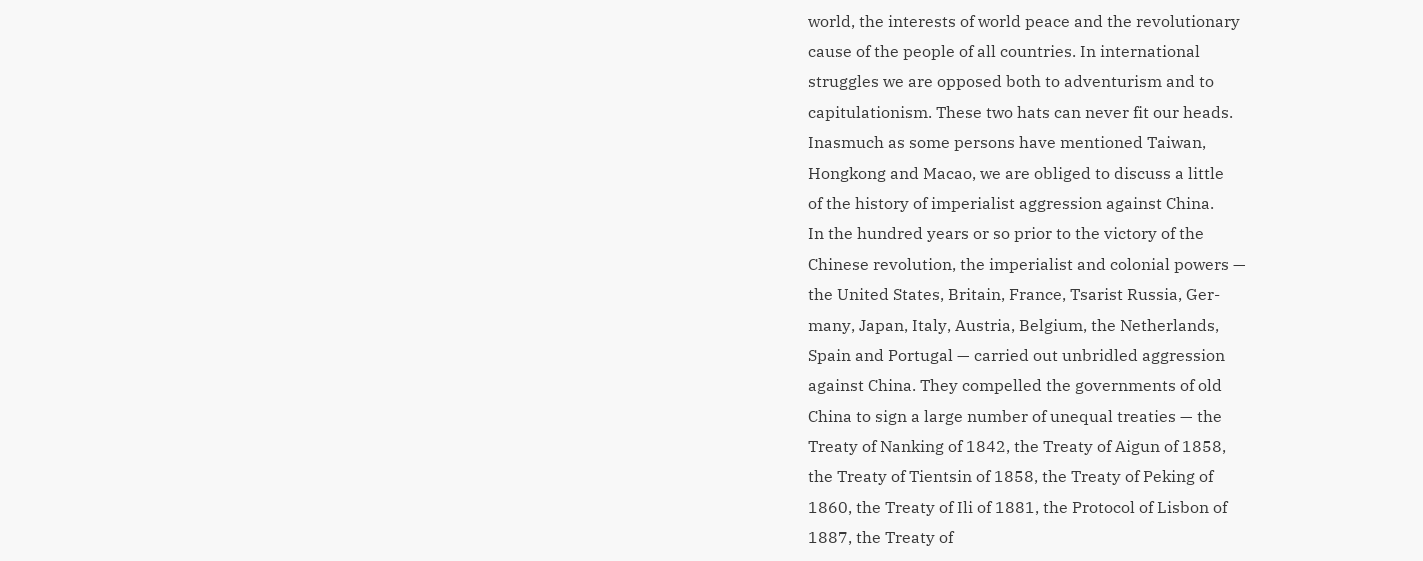world, the interests of world peace and the revolutionary
cause of the people of all countries. In international
struggles we are opposed both to adventurism and to
capitulationism. These two hats can never fit our heads.
Inasmuch as some persons have mentioned Taiwan,
Hongkong and Macao, we are obliged to discuss a little
of the history of imperialist aggression against China.
In the hundred years or so prior to the victory of the
Chinese revolution, the imperialist and colonial powers —
the United States, Britain, France, Tsarist Russia, Ger-
many, Japan, Italy, Austria, Belgium, the Netherlands,
Spain and Portugal — carried out unbridled aggression
against China. They compelled the governments of old
China to sign a large number of unequal treaties — the
Treaty of Nanking of 1842, the Treaty of Aigun of 1858,
the Treaty of Tientsin of 1858, the Treaty of Peking of
1860, the Treaty of Ili of 1881, the Protocol of Lisbon of
1887, the Treaty of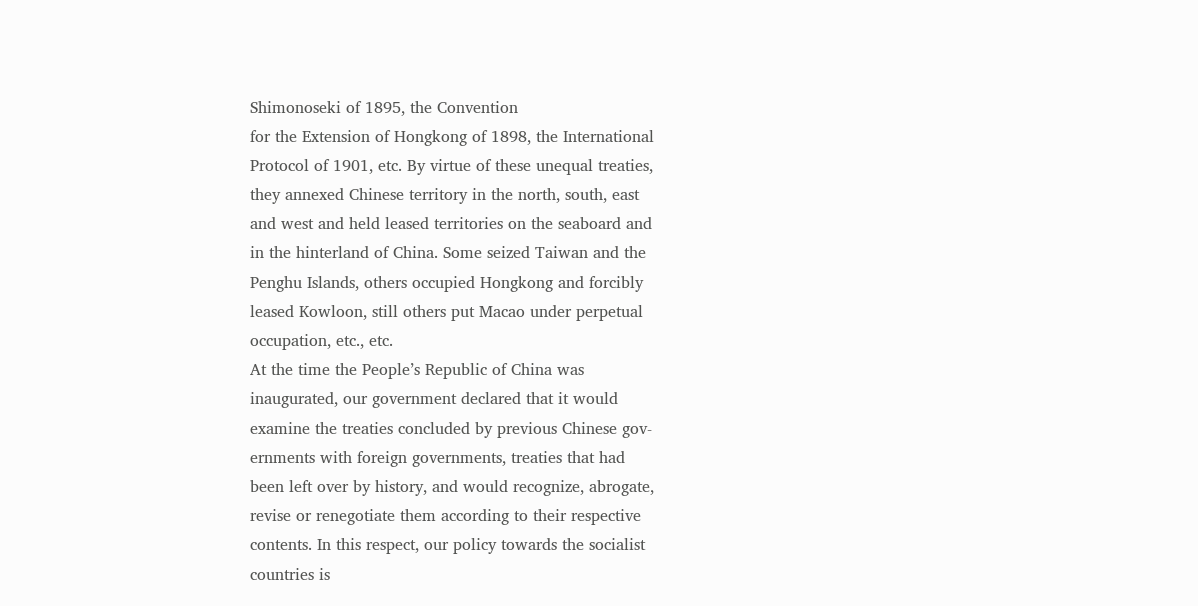Shimonoseki of 1895, the Convention
for the Extension of Hongkong of 1898, the International
Protocol of 1901, etc. By virtue of these unequal treaties,
they annexed Chinese territory in the north, south, east
and west and held leased territories on the seaboard and
in the hinterland of China. Some seized Taiwan and the
Penghu Islands, others occupied Hongkong and forcibly
leased Kowloon, still others put Macao under perpetual
occupation, etc., etc.
At the time the People’s Republic of China was
inaugurated, our government declared that it would
examine the treaties concluded by previous Chinese gov-
ernments with foreign governments, treaties that had
been left over by history, and would recognize, abrogate,
revise or renegotiate them according to their respective
contents. In this respect, our policy towards the socialist
countries is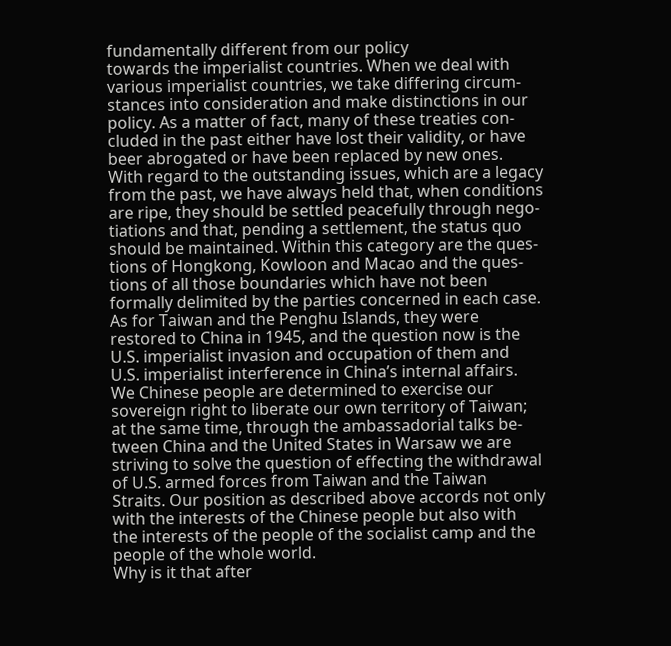fundamentally different from our policy
towards the imperialist countries. When we deal with
various imperialist countries, we take differing circum-
stances into consideration and make distinctions in our
policy. As a matter of fact, many of these treaties con-
cluded in the past either have lost their validity, or have
beer abrogated or have been replaced by new ones.
With regard to the outstanding issues, which are a legacy
from the past, we have always held that, when conditions
are ripe, they should be settled peacefully through nego-
tiations and that, pending a settlement, the status quo
should be maintained. Within this category are the ques-
tions of Hongkong, Kowloon and Macao and the ques-
tions of all those boundaries which have not been
formally delimited by the parties concerned in each case.
As for Taiwan and the Penghu Islands, they were
restored to China in 1945, and the question now is the
U.S. imperialist invasion and occupation of them and
U.S. imperialist interference in China’s internal affairs.
We Chinese people are determined to exercise our
sovereign right to liberate our own territory of Taiwan;
at the same time, through the ambassadorial talks be-
tween China and the United States in Warsaw we are
striving to solve the question of effecting the withdrawal
of U.S. armed forces from Taiwan and the Taiwan
Straits. Our position as described above accords not only
with the interests of the Chinese people but also with
the interests of the people of the socialist camp and the
people of the whole world.
Why is it that after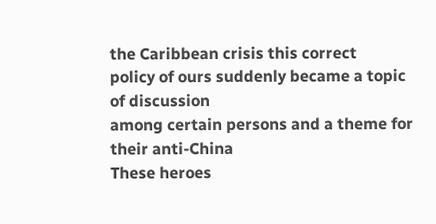the Caribbean crisis this correct
policy of ours suddenly became a topic of discussion
among certain persons and a theme for their anti-China
These heroes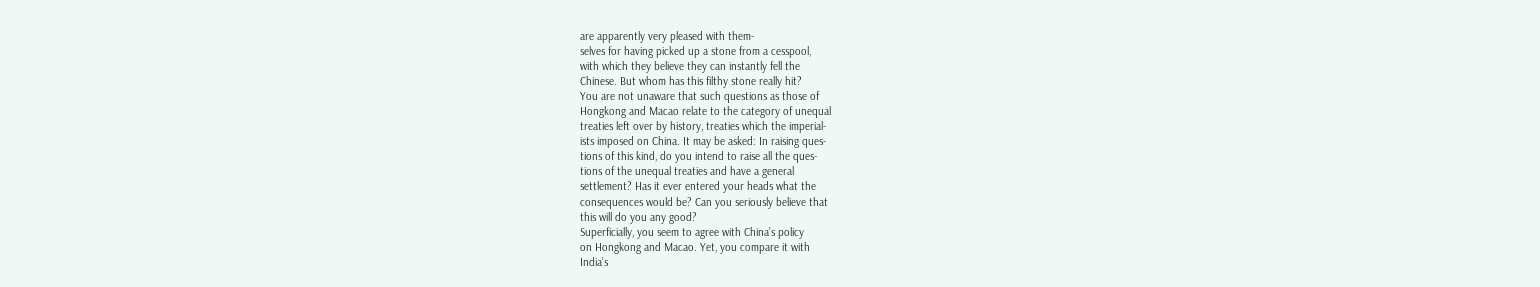are apparently very pleased with them-
selves for having picked up a stone from a cesspool,
with which they believe they can instantly fell the
Chinese. But whom has this filthy stone really hit?
You are not unaware that such questions as those of
Hongkong and Macao relate to the category of unequal
treaties left over by history, treaties which the imperial-
ists imposed on China. It may be asked: In raising ques-
tions of this kind, do you intend to raise all the ques-
tions of the unequal treaties and have a general
settlement? Has it ever entered your heads what the
consequences would be? Can you seriously believe that
this will do you any good?
Superficially, you seem to agree with China’s policy
on Hongkong and Macao. Yet, you compare it with
India’s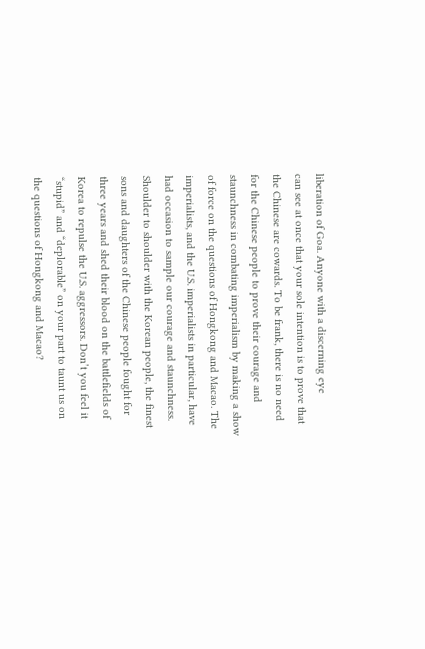liberation of Goa. Anyone with a discerning eye
can see at once that your sole intention is to prove that
the Chinese are cowards. To be frank, there is no need
for the Chinese people to prove their courage and
staunchness in combating imperialism by making a show
of force on the questions of Hongkong and Macao. The
imperialists, and the U.S. imperialists in particular, have
had occasion to sample our courage and staunchness.
Shoulder to shoulder with the Korean people, the finest
sons and daughters of the Chinese people fought for
three years and shed their blood on the battlefields of
Korea to repulse the U.S. aggressors. Don’t you feel it
“stupid” and “deplorable” on your part to taunt us on
the questions of Hongkong and Macao?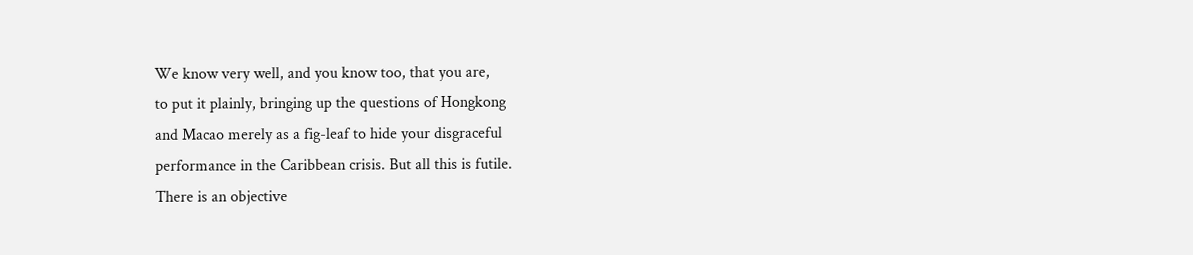We know very well, and you know too, that you are,
to put it plainly, bringing up the questions of Hongkong
and Macao merely as a fig-leaf to hide your disgraceful
performance in the Caribbean crisis. But all this is futile.
There is an objective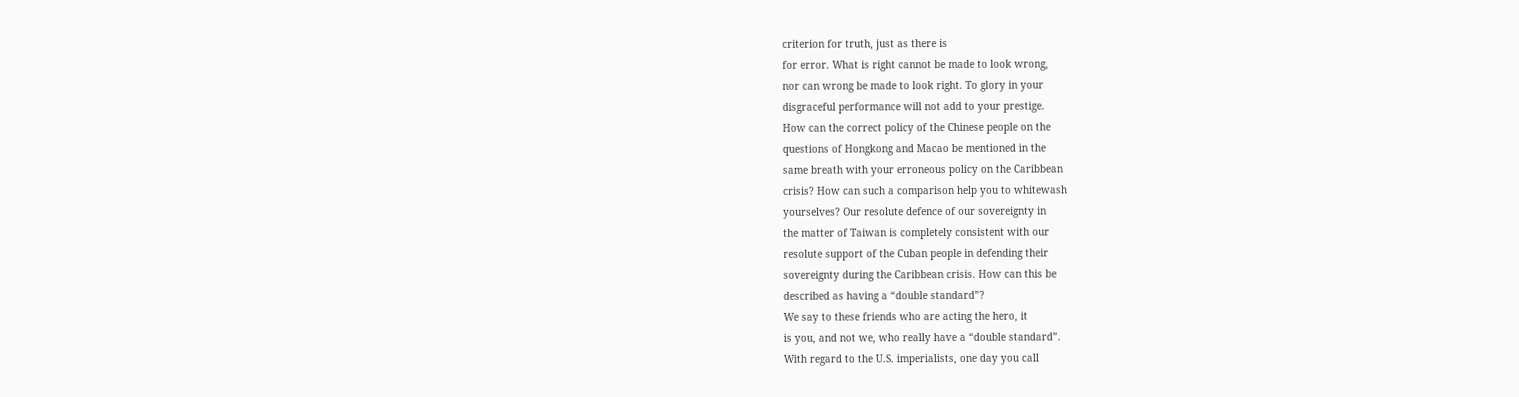criterion for truth, just as there is
for error. What is right cannot be made to look wrong,
nor can wrong be made to look right. To glory in your
disgraceful performance will not add to your prestige.
How can the correct policy of the Chinese people on the
questions of Hongkong and Macao be mentioned in the
same breath with your erroneous policy on the Caribbean
crisis? How can such a comparison help you to whitewash
yourselves? Our resolute defence of our sovereignty in
the matter of Taiwan is completely consistent with our
resolute support of the Cuban people in defending their
sovereignty during the Caribbean crisis. How can this be
described as having a “double standard”?
We say to these friends who are acting the hero, it
is you, and not we, who really have a “double standard”.
With regard to the U.S. imperialists, one day you call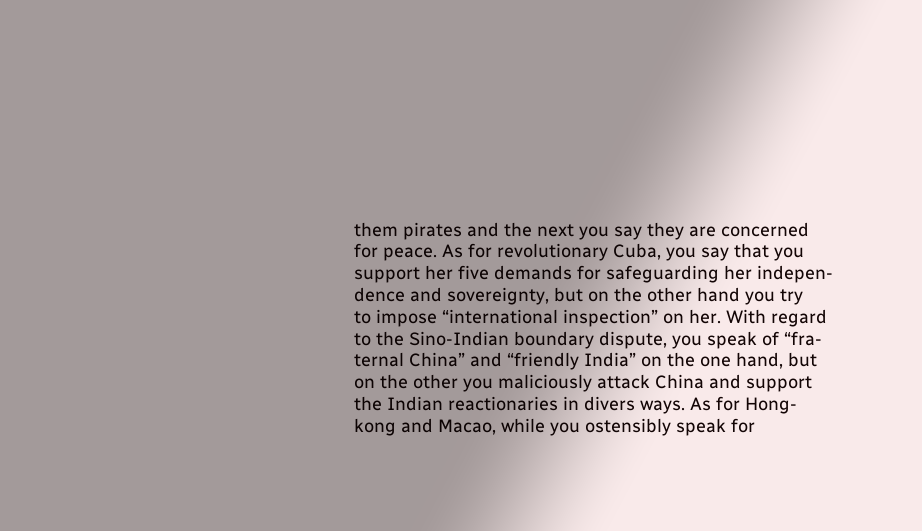them pirates and the next you say they are concerned
for peace. As for revolutionary Cuba, you say that you
support her five demands for safeguarding her indepen-
dence and sovereignty, but on the other hand you try
to impose “international inspection” on her. With regard
to the Sino-Indian boundary dispute, you speak of “fra-
ternal China” and “friendly India” on the one hand, but
on the other you maliciously attack China and support
the Indian reactionaries in divers ways. As for Hong-
kong and Macao, while you ostensibly speak for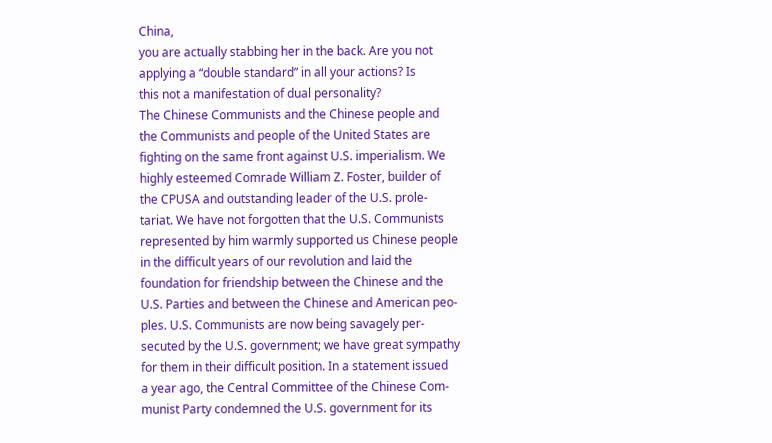China,
you are actually stabbing her in the back. Are you not
applying a “double standard” in all your actions? Is
this not a manifestation of dual personality?
The Chinese Communists and the Chinese people and
the Communists and people of the United States are
fighting on the same front against U.S. imperialism. We
highly esteemed Comrade William Z. Foster, builder of
the CPUSA and outstanding leader of the U.S. prole-
tariat. We have not forgotten that the U.S. Communists
represented by him warmly supported us Chinese people
in the difficult years of our revolution and laid the
foundation for friendship between the Chinese and the
U.S. Parties and between the Chinese and American peo-
ples. U.S. Communists are now being savagely per-
secuted by the U.S. government; we have great sympathy
for them in their difficult position. In a statement issued
a year ago, the Central Committee of the Chinese Com-
munist Party condemned the U.S. government for its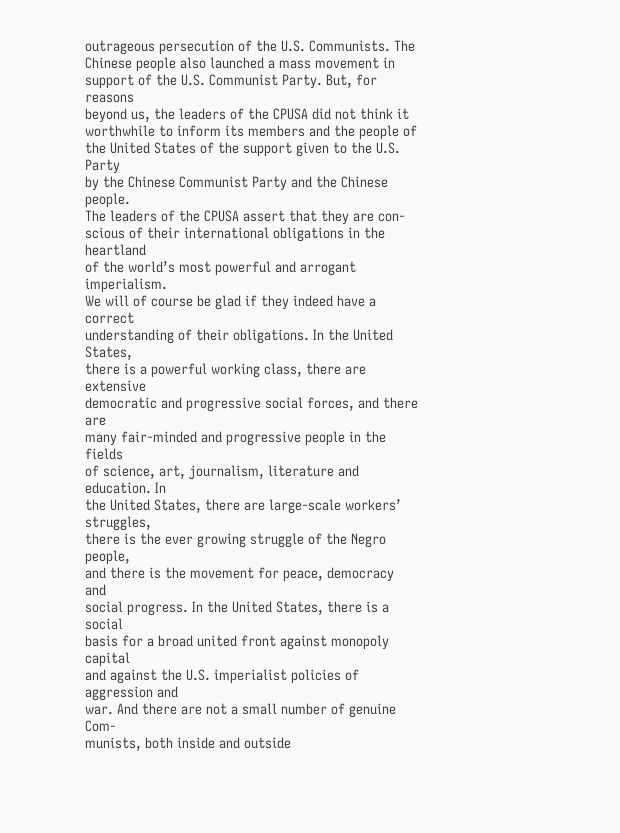outrageous persecution of the U.S. Communists. The
Chinese people also launched a mass movement in
support of the U.S. Communist Party. But, for reasons
beyond us, the leaders of the CPUSA did not think it
worthwhile to inform its members and the people of
the United States of the support given to the U.S. Party
by the Chinese Communist Party and the Chinese people.
The leaders of the CPUSA assert that they are con-
scious of their international obligations in the heartland
of the world’s most powerful and arrogant imperialism.
We will of course be glad if they indeed have a correct
understanding of their obligations. In the United States,
there is a powerful working class, there are extensive
democratic and progressive social forces, and there are
many fair-minded and progressive people in the fields
of science, art, journalism, literature and education. In
the United States, there are large-scale workers’ struggles,
there is the ever growing struggle of the Negro people,
and there is the movement for peace, democracy and
social progress. In the United States, there is a social
basis for a broad united front against monopoly capital
and against the U.S. imperialist policies of aggression and
war. And there are not a small number of genuine Com-
munists, both inside and outside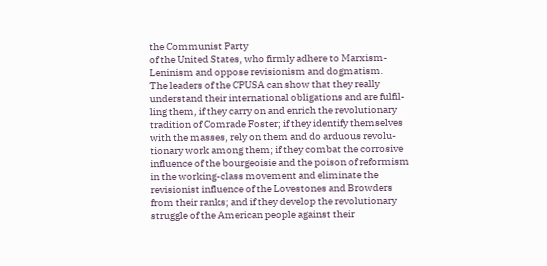the Communist Party
of the United States, who firmly adhere to Marxism-
Leninism and oppose revisionism and dogmatism.
The leaders of the CPUSA can show that they really
understand their international obligations and are fulfil-
ling them, if they carry on and enrich the revolutionary
tradition of Comrade Foster; if they identify themselves
with the masses, rely on them and do arduous revolu-
tionary work among them; if they combat the corrosive
influence of the bourgeoisie and the poison of reformism
in the working-class movement and eliminate the
revisionist influence of the Lovestones and Browders
from their ranks; and if they develop the revolutionary
struggle of the American people against their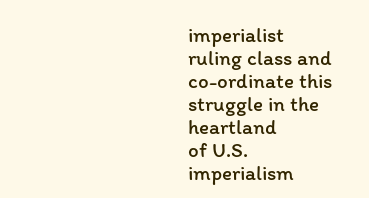imperialist
ruling class and co-ordinate this struggle in the heartland
of U.S. imperialism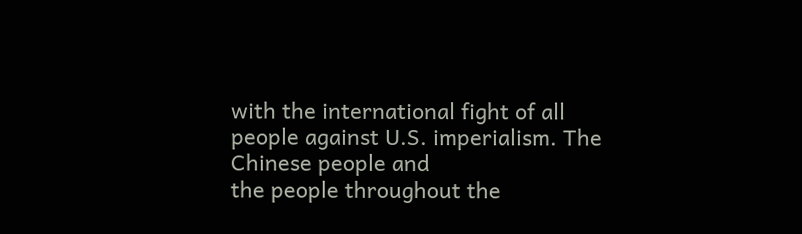with the international fight of all
people against U.S. imperialism. The Chinese people and
the people throughout the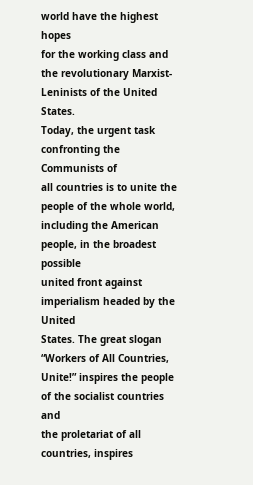world have the highest hopes
for the working class and the revolutionary Marxist-
Leninists of the United States.
Today, the urgent task confronting the Communists of
all countries is to unite the people of the whole world,
including the American people, in the broadest possible
united front against imperialism headed by the United
States. The great slogan “Workers of All Countries,
Unite!” inspires the people of the socialist countries and
the proletariat of all countries, inspires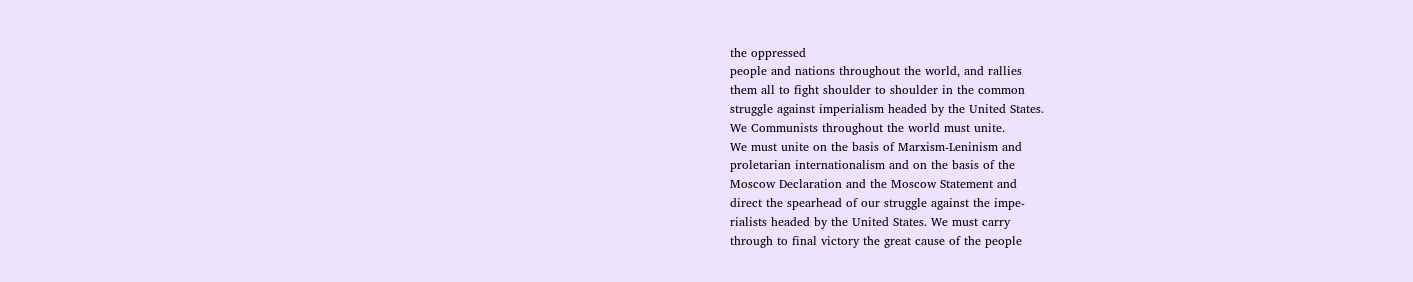the oppressed
people and nations throughout the world, and rallies
them all to fight shoulder to shoulder in the common
struggle against imperialism headed by the United States.
We Communists throughout the world must unite.
We must unite on the basis of Marxism-Leninism and
proletarian internationalism and on the basis of the
Moscow Declaration and the Moscow Statement and
direct the spearhead of our struggle against the impe-
rialists headed by the United States. We must carry
through to final victory the great cause of the people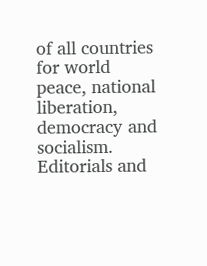of all countries for world peace, national liberation,
democracy and socialism.
Editorials and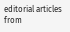editorial articles from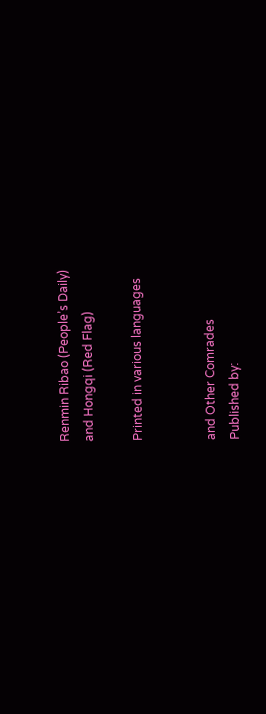Renmin Ribao (People’s Daily)
and Hongqi (Red Flag)

Printed in various languages


and Other Comrades
Published by: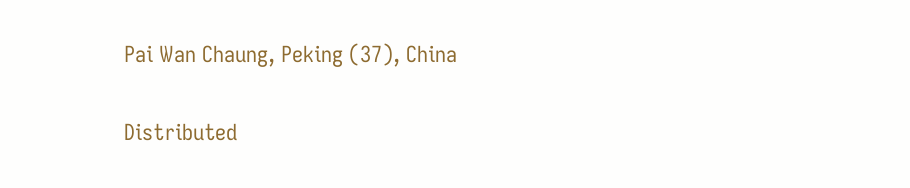Pai Wan Chaung, Peking (37), China

Distributed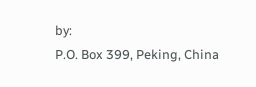by:
P.O. Box 399, Peking, China